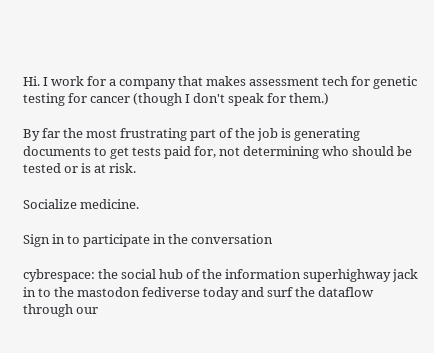Hi. I work for a company that makes assessment tech for genetic testing for cancer (though I don't speak for them.)

By far the most frustrating part of the job is generating documents to get tests paid for, not determining who should be tested or is at risk.

Socialize medicine.

Sign in to participate in the conversation

cybrespace: the social hub of the information superhighway jack in to the mastodon fediverse today and surf the dataflow through our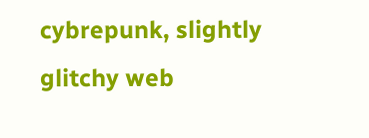cybrepunk, slightly glitchy web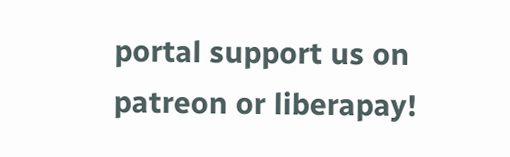portal support us on patreon or liberapay!